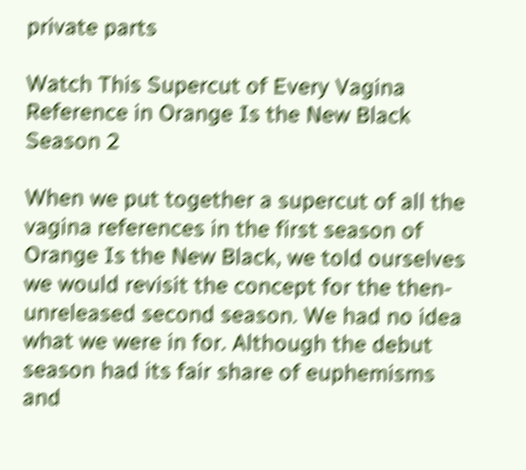private parts

Watch This Supercut of Every Vagina Reference in Orange Is the New Black Season 2

When we put together a supercut of all the vagina references in the first season of Orange Is the New Black, we told ourselves we would revisit the concept for the then-unreleased second season. We had no idea what we were in for. Although the debut season had its fair share of euphemisms and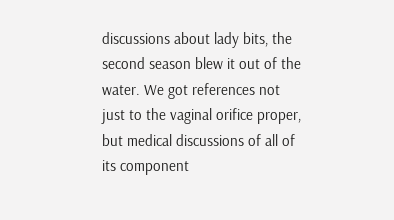discussions about lady bits, the second season blew it out of the water. We got references not just to the vaginal orifice proper, but medical discussions of all of its component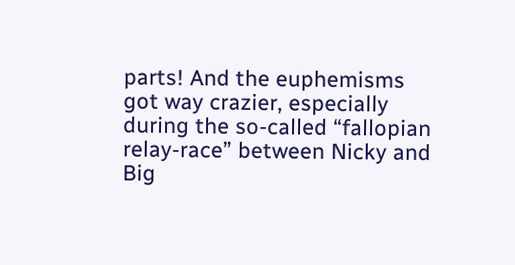parts! And the euphemisms got way crazier, especially during the so-called “fallopian relay-race” between Nicky and Big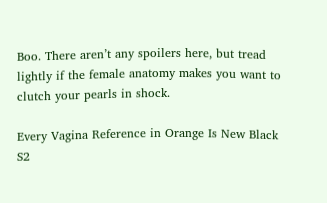Boo. There aren’t any spoilers here, but tread lightly if the female anatomy makes you want to clutch your pearls in shock.

Every Vagina Reference in Orange Is New Black S2